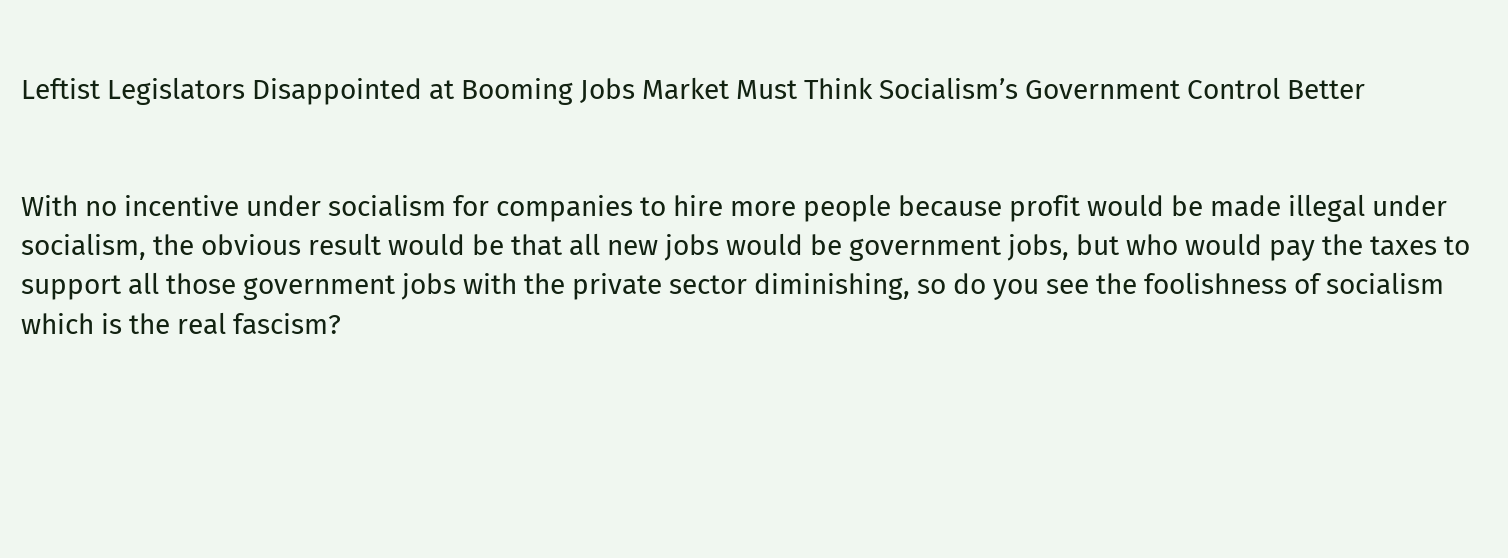Leftist Legislators Disappointed at Booming Jobs Market Must Think Socialism’s Government Control Better


With no incentive under socialism for companies to hire more people because profit would be made illegal under socialism, the obvious result would be that all new jobs would be government jobs, but who would pay the taxes to support all those government jobs with the private sector diminishing, so do you see the foolishness of socialism which is the real fascism?